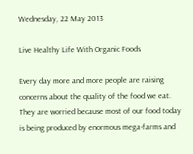Wednesday, 22 May 2013

Live Healthy Life With Organic Foods

Every day more and more people are raising concerns about the quality of the food we eat. They are worried because most of our food today is being produced by enormous mega-farms and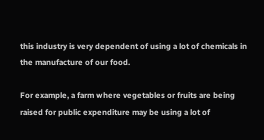this industry is very dependent of using a lot of chemicals in the manufacture of our food.

For example, a farm where vegetables or fruits are being raised for public expenditure may be using a lot of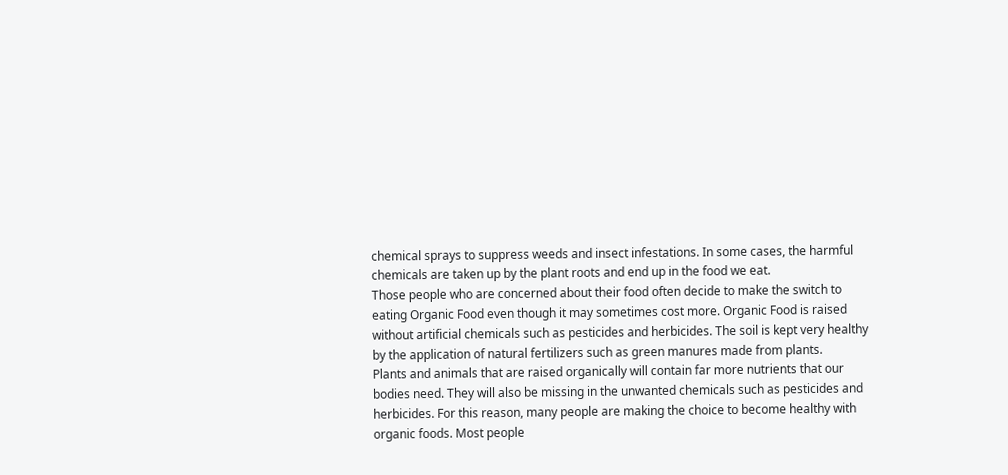chemical sprays to suppress weeds and insect infestations. In some cases, the harmful chemicals are taken up by the plant roots and end up in the food we eat.
Those people who are concerned about their food often decide to make the switch to eating Organic Food even though it may sometimes cost more. Organic Food is raised without artificial chemicals such as pesticides and herbicides. The soil is kept very healthy by the application of natural fertilizers such as green manures made from plants.
Plants and animals that are raised organically will contain far more nutrients that our bodies need. They will also be missing in the unwanted chemicals such as pesticides and herbicides. For this reason, many people are making the choice to become healthy with organic foods. Most people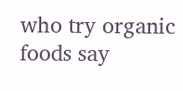who try organic foods say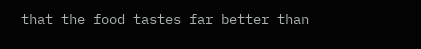that the food tastes far better than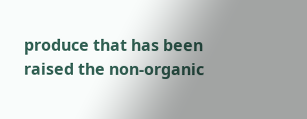produce that has been raised the non-organic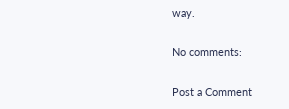way.

No comments:

Post a Comment